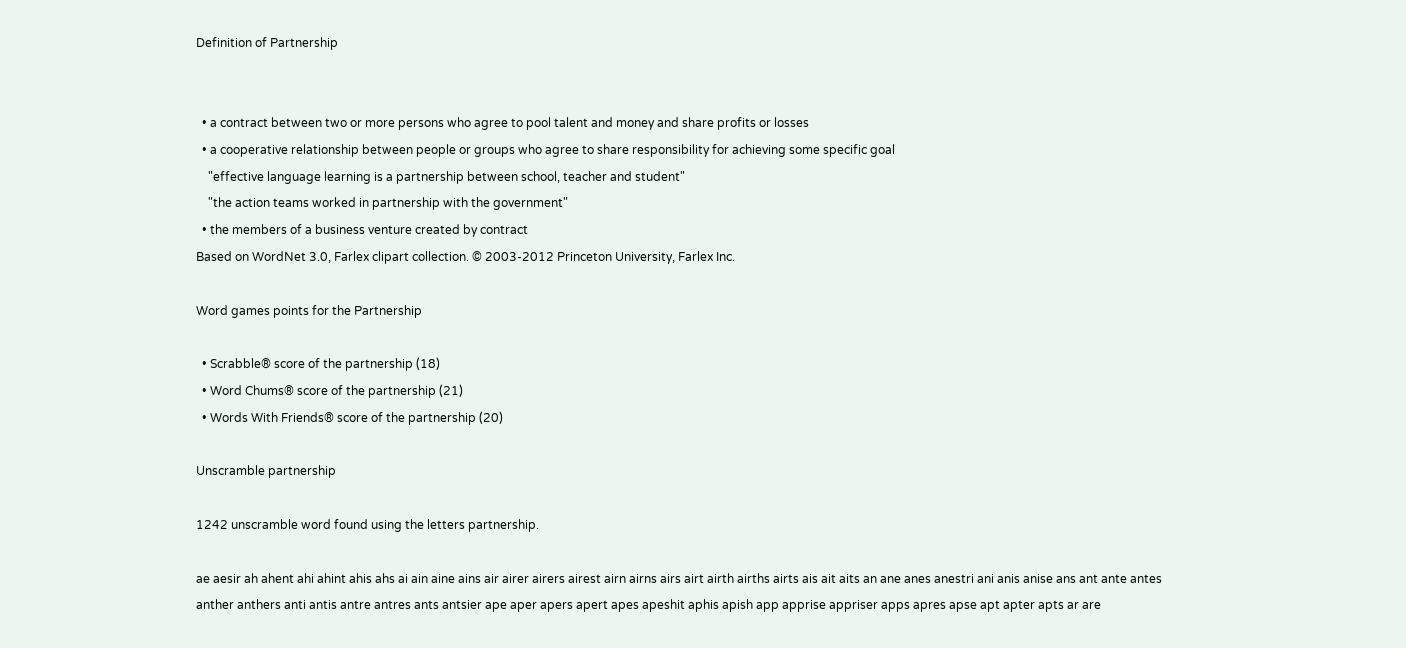Definition of Partnership


  • a contract between two or more persons who agree to pool talent and money and share profits or losses
  • a cooperative relationship between people or groups who agree to share responsibility for achieving some specific goal
    "effective language learning is a partnership between school, teacher and student"
    "the action teams worked in partnership with the government"
  • the members of a business venture created by contract
Based on WordNet 3.0, Farlex clipart collection. © 2003-2012 Princeton University, Farlex Inc.

Word games points for the Partnership

  • Scrabble® score of the partnership (18)
  • Word Chums® score of the partnership (21)
  • Words With Friends® score of the partnership (20)

Unscramble partnership

1242 unscramble word found using the letters partnership.

ae aesir ah ahent ahi ahint ahis ahs ai ain aine ains air airer airers airest airn airns airs airt airth airths airts ais ait aits an ane anes anestri ani anis anise ans ant ante antes anther anthers anti antis antre antres ants antsier ape aper apers apert apes apeshit aphis apish app apprise appriser apps apres apse apt apter apts ar are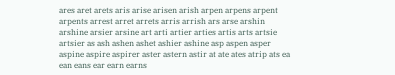ares aret arets aris arise arisen arish arpen arpens arpent arpents arrest arret arrets arris arrish ars arse arshin arshine arsier arsine art arti artier arties artis arts artsie artsier as ash ashen ashet ashier ashine asp aspen asper aspine aspire aspirer aster astern astir at ate ates atrip ats ea ean eans ear earn earns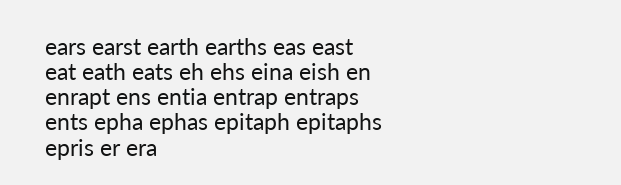ears earst earth earths eas east eat eath eats eh ehs eina eish en enrapt ens entia entrap entraps ents epha ephas epitaph epitaphs epris er era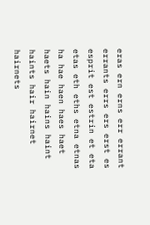eras ern erns err errant errants errs ers erst es esprit est estrin et eta etas eth eths etna etnas ha hae haen haes haet haets hain hains haint haints hair hairnet hairnets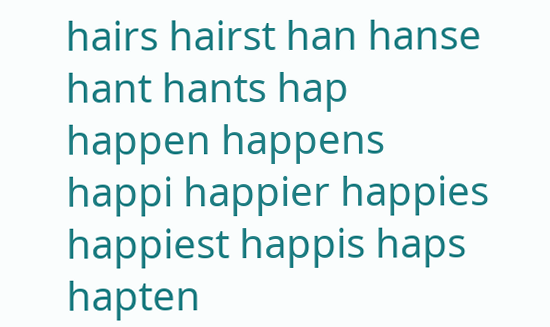hairs hairst han hanse hant hants hap happen happens happi happier happies happiest happis haps hapten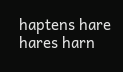haptens hare hares harn